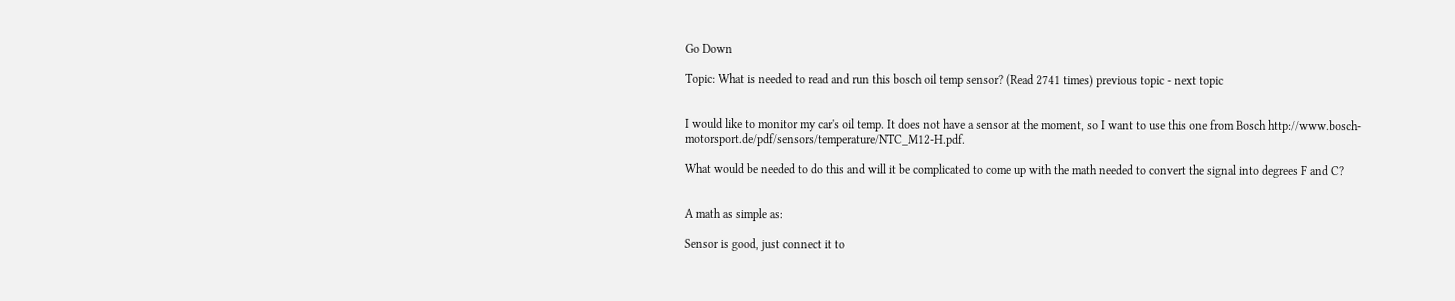Go Down

Topic: What is needed to read and run this bosch oil temp sensor? (Read 2741 times) previous topic - next topic


I would like to monitor my car's oil temp. It does not have a sensor at the moment, so I want to use this one from Bosch http://www.bosch-motorsport.de/pdf/sensors/temperature/NTC_M12-H.pdf.

What would be needed to do this and will it be complicated to come up with the math needed to convert the signal into degrees F and C?


A math as simple as:

Sensor is good, just connect it to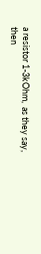a resistor 1-3kOhm,  as they say,
then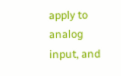apply to analog input, and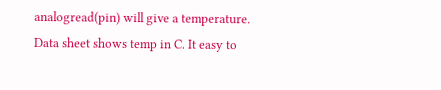analogread(pin) will give a temperature.
Data sheet shows temp in C. It easy to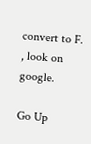convert to F. , look on google.

Go Up